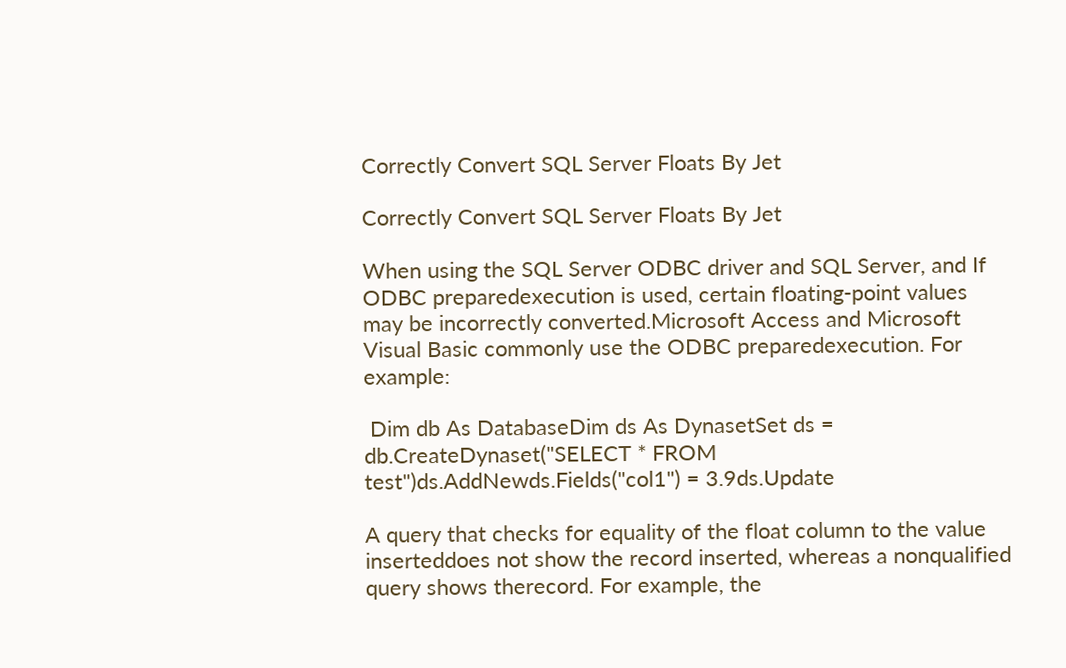Correctly Convert SQL Server Floats By Jet

Correctly Convert SQL Server Floats By Jet

When using the SQL Server ODBC driver and SQL Server, and If ODBC preparedexecution is used, certain floating-point values may be incorrectly converted.Microsoft Access and Microsoft Visual Basic commonly use the ODBC preparedexecution. For example:

 Dim db As DatabaseDim ds As DynasetSet ds = db.CreateDynaset("SELECT * FROM test")ds.AddNewds.Fields("col1") = 3.9ds.Update

A query that checks for equality of the float column to the value inserteddoes not show the record inserted, whereas a nonqualified query shows therecord. For example, the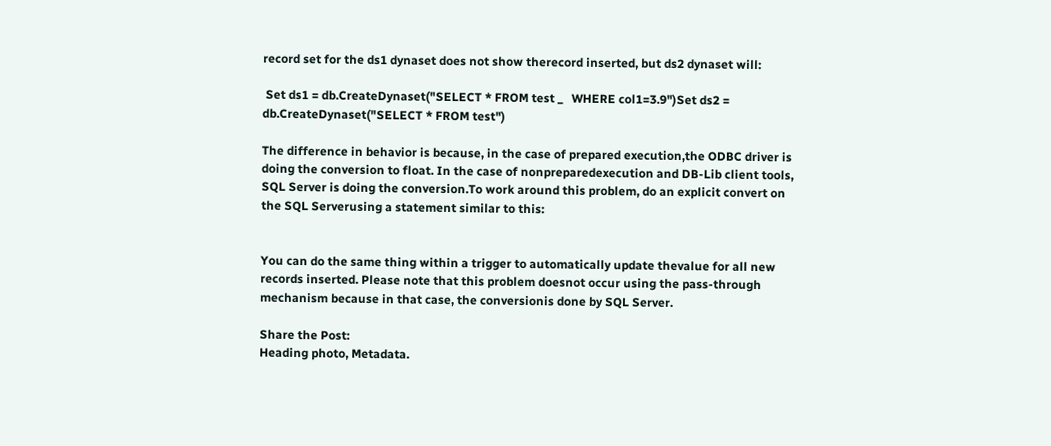record set for the ds1 dynaset does not show therecord inserted, but ds2 dynaset will:

 Set ds1 = db.CreateDynaset("SELECT * FROM test _   WHERE col1=3.9")Set ds2 = db.CreateDynaset("SELECT * FROM test")

The difference in behavior is because, in the case of prepared execution,the ODBC driver is doing the conversion to float. In the case of nonpreparedexecution and DB-Lib client tools, SQL Server is doing the conversion.To work around this problem, do an explicit convert on the SQL Serverusing a statement similar to this:


You can do the same thing within a trigger to automatically update thevalue for all new records inserted. Please note that this problem doesnot occur using the pass-through mechanism because in that case, the conversionis done by SQL Server.

Share the Post:
Heading photo, Metadata.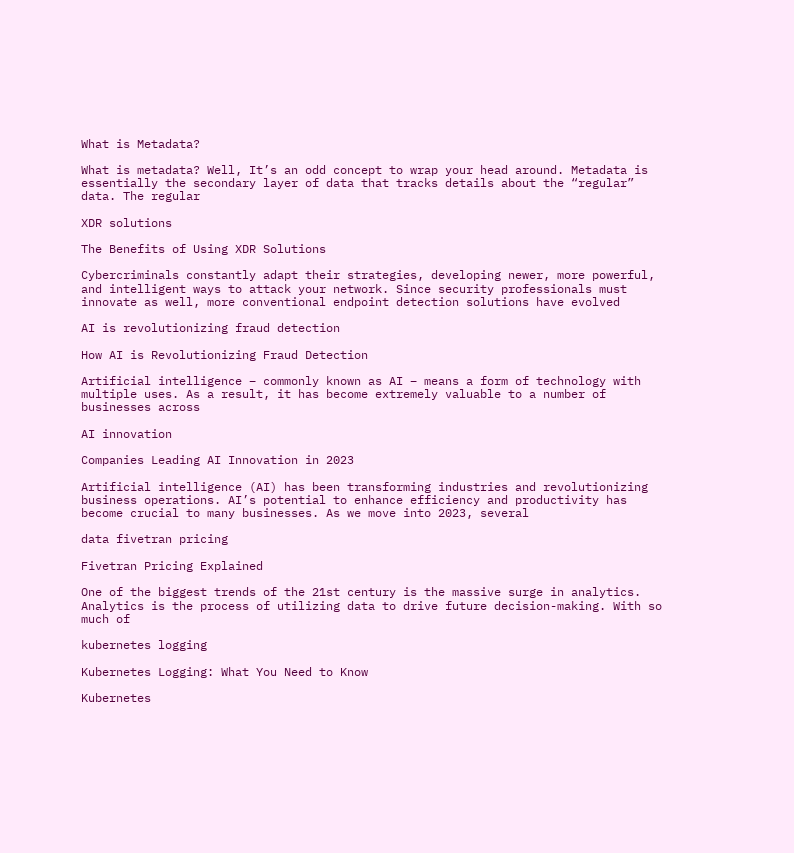What is Metadata?

What is metadata? Well, It’s an odd concept to wrap your head around. Metadata is essentially the secondary layer of data that tracks details about the “regular” data. The regular

XDR solutions

The Benefits of Using XDR Solutions

Cybercriminals constantly adapt their strategies, developing newer, more powerful, and intelligent ways to attack your network. Since security professionals must innovate as well, more conventional endpoint detection solutions have evolved

AI is revolutionizing fraud detection

How AI is Revolutionizing Fraud Detection

Artificial intelligence – commonly known as AI – means a form of technology with multiple uses. As a result, it has become extremely valuable to a number of businesses across

AI innovation

Companies Leading AI Innovation in 2023

Artificial intelligence (AI) has been transforming industries and revolutionizing business operations. AI’s potential to enhance efficiency and productivity has become crucial to many businesses. As we move into 2023, several

data fivetran pricing

Fivetran Pricing Explained

One of the biggest trends of the 21st century is the massive surge in analytics. Analytics is the process of utilizing data to drive future decision-making. With so much of

kubernetes logging

Kubernetes Logging: What You Need to Know

Kubernetes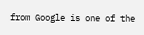from Google is one of the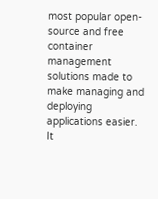most popular open-source and free container management solutions made to make managing and deploying applications easier. It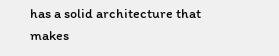has a solid architecture that makes